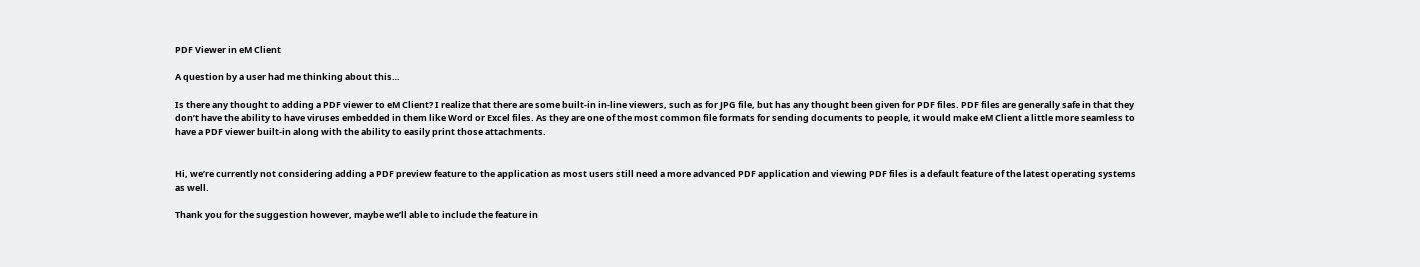PDF Viewer in eM Client

A question by a user had me thinking about this…

Is there any thought to adding a PDF viewer to eM Client? I realize that there are some built-in in-line viewers, such as for JPG file, but has any thought been given for PDF files. PDF files are generally safe in that they don’t have the ability to have viruses embedded in them like Word or Excel files. As they are one of the most common file formats for sending documents to people, it would make eM Client a little more seamless to have a PDF viewer built-in along with the ability to easily print those attachments.


Hi, we’re currently not considering adding a PDF preview feature to the application as most users still need a more advanced PDF application and viewing PDF files is a default feature of the latest operating systems as well.

Thank you for the suggestion however, maybe we’ll able to include the feature in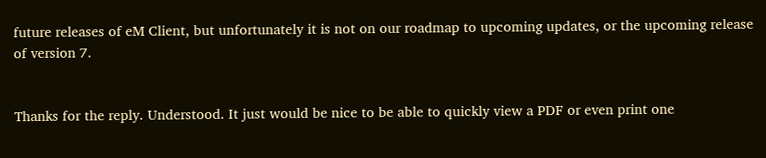future releases of eM Client, but unfortunately it is not on our roadmap to upcoming updates, or the upcoming release of version 7.


Thanks for the reply. Understood. It just would be nice to be able to quickly view a PDF or even print one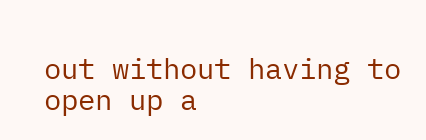out without having to open up a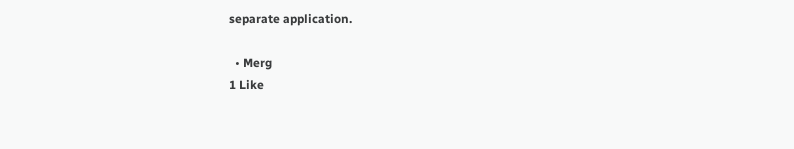separate application.

  • Merg
1 Like